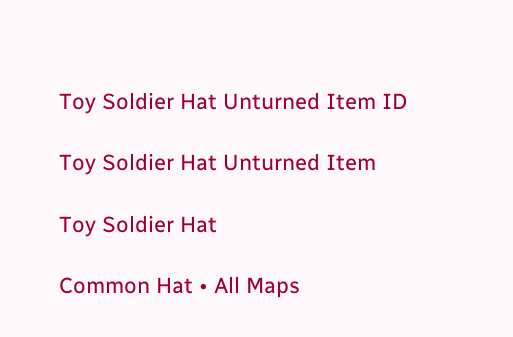Toy Soldier Hat Unturned Item ID

Toy Soldier Hat Unturned Item

Toy Soldier Hat

Common Hat • All Maps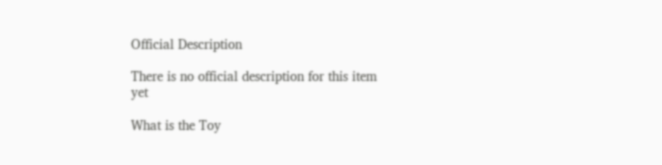Official Description

There is no official description for this item yet

What is the Toy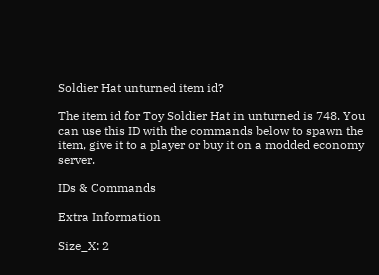Soldier Hat unturned item id?

The item id for Toy Soldier Hat in unturned is 748. You can use this ID with the commands below to spawn the item, give it to a player or buy it on a modded economy server.

IDs & Commands

Extra Information

Size_X: 2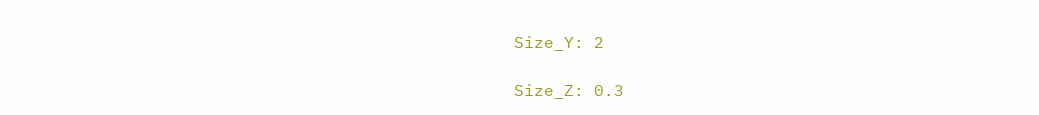Size_Y: 2

Size_Z: 0.3